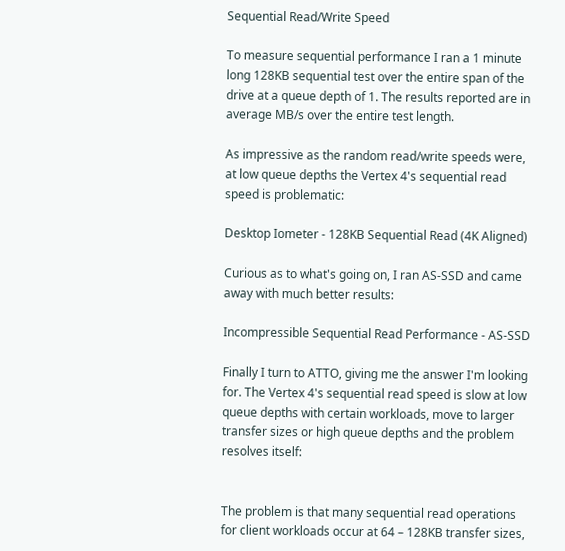Sequential Read/Write Speed

To measure sequential performance I ran a 1 minute long 128KB sequential test over the entire span of the drive at a queue depth of 1. The results reported are in average MB/s over the entire test length.

As impressive as the random read/write speeds were, at low queue depths the Vertex 4's sequential read speed is problematic:

Desktop Iometer - 128KB Sequential Read (4K Aligned)

Curious as to what's going on, I ran AS-SSD and came away with much better results:

Incompressible Sequential Read Performance - AS-SSD

Finally I turn to ATTO, giving me the answer I'm looking for. The Vertex 4's sequential read speed is slow at low queue depths with certain workloads, move to larger transfer sizes or high queue depths and the problem resolves itself:


The problem is that many sequential read operations for client workloads occur at 64 – 128KB transfer sizes,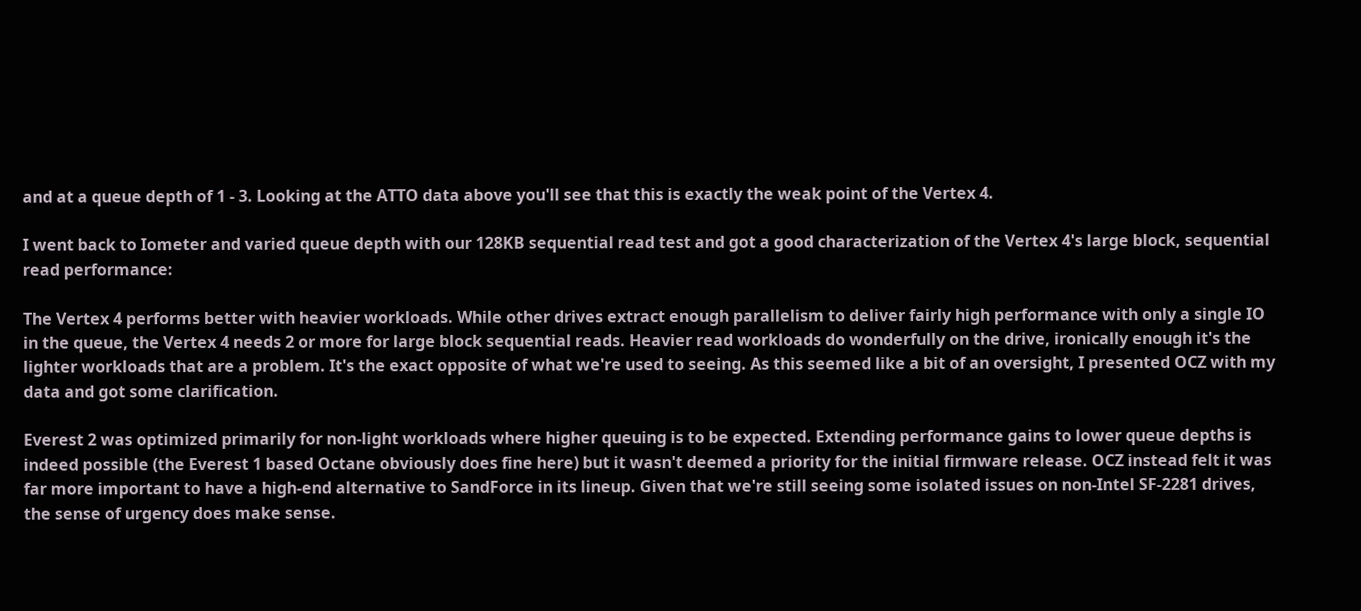and at a queue depth of 1 - 3. Looking at the ATTO data above you'll see that this is exactly the weak point of the Vertex 4.

I went back to Iometer and varied queue depth with our 128KB sequential read test and got a good characterization of the Vertex 4's large block, sequential read performance:

The Vertex 4 performs better with heavier workloads. While other drives extract enough parallelism to deliver fairly high performance with only a single IO in the queue, the Vertex 4 needs 2 or more for large block sequential reads. Heavier read workloads do wonderfully on the drive, ironically enough it's the lighter workloads that are a problem. It's the exact opposite of what we're used to seeing. As this seemed like a bit of an oversight, I presented OCZ with my data and got some clarification.

Everest 2 was optimized primarily for non-light workloads where higher queuing is to be expected. Extending performance gains to lower queue depths is indeed possible (the Everest 1 based Octane obviously does fine here) but it wasn't deemed a priority for the initial firmware release. OCZ instead felt it was far more important to have a high-end alternative to SandForce in its lineup. Given that we're still seeing some isolated issues on non-Intel SF-2281 drives, the sense of urgency does make sense.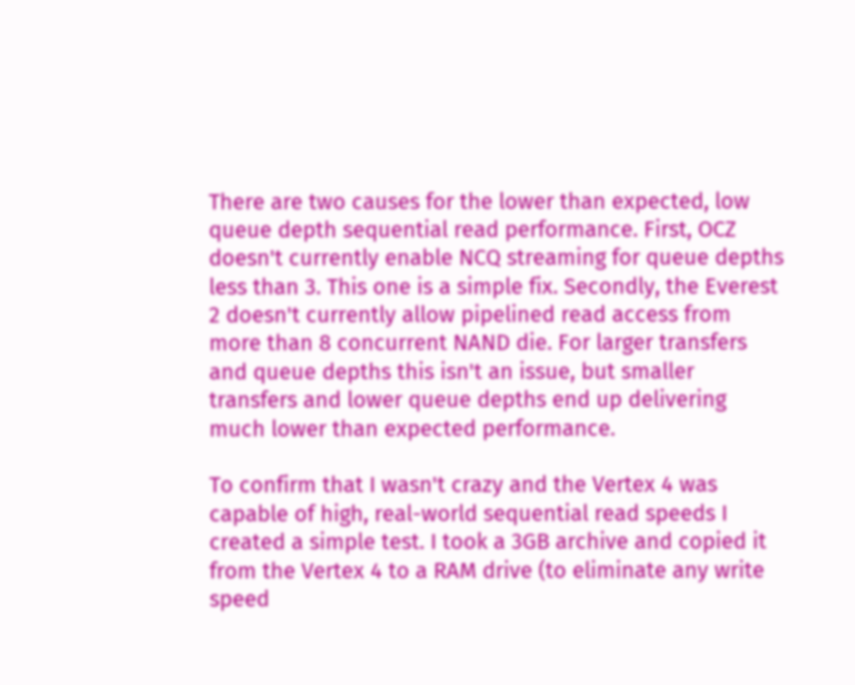There are two causes for the lower than expected, low queue depth sequential read performance. First, OCZ doesn't currently enable NCQ streaming for queue depths less than 3. This one is a simple fix. Secondly, the Everest 2 doesn't currently allow pipelined read access from more than 8 concurrent NAND die. For larger transfers and queue depths this isn't an issue, but smaller transfers and lower queue depths end up delivering much lower than expected performance.

To confirm that I wasn't crazy and the Vertex 4 was capable of high, real-world sequential read speeds I created a simple test. I took a 3GB archive and copied it from the Vertex 4 to a RAM drive (to eliminate any write speed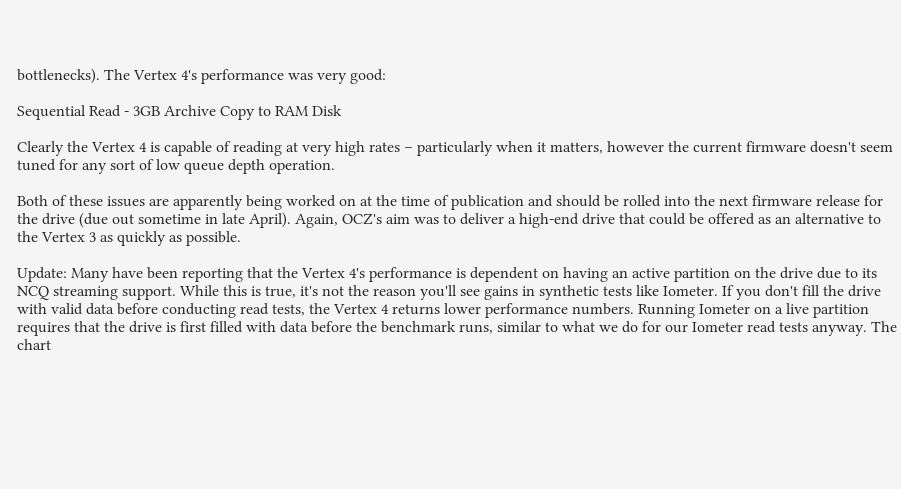bottlenecks). The Vertex 4's performance was very good:

Sequential Read - 3GB Archive Copy to RAM Disk

Clearly the Vertex 4 is capable of reading at very high rates – particularly when it matters, however the current firmware doesn't seem tuned for any sort of low queue depth operation.

Both of these issues are apparently being worked on at the time of publication and should be rolled into the next firmware release for the drive (due out sometime in late April). Again, OCZ's aim was to deliver a high-end drive that could be offered as an alternative to the Vertex 3 as quickly as possible.

Update: Many have been reporting that the Vertex 4's performance is dependent on having an active partition on the drive due to its NCQ streaming support. While this is true, it's not the reason you'll see gains in synthetic tests like Iometer. If you don't fill the drive with valid data before conducting read tests, the Vertex 4 returns lower performance numbers. Running Iometer on a live partition requires that the drive is first filled with data before the benchmark runs, similar to what we do for our Iometer read tests anyway. The chart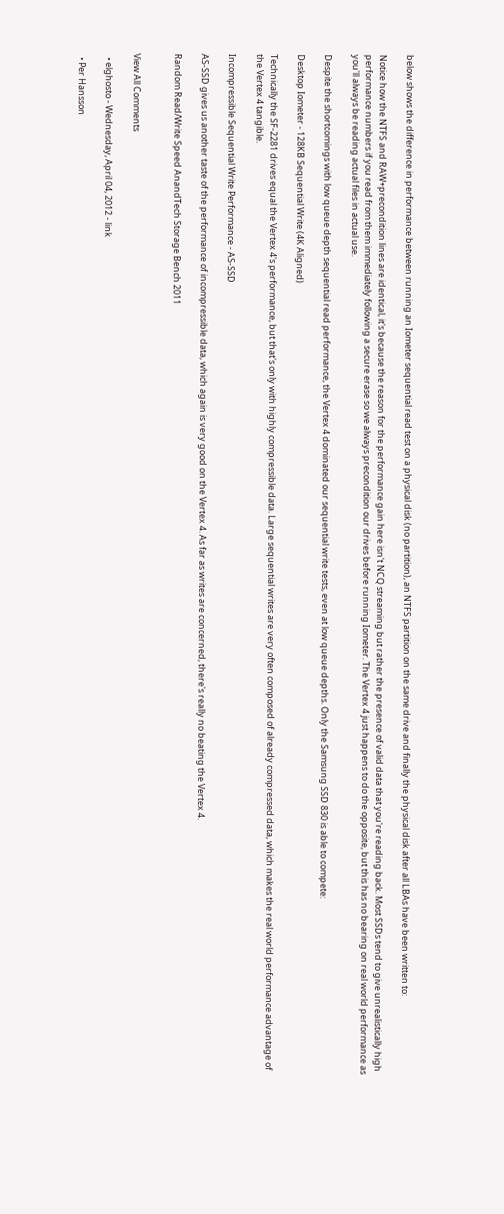below shows the difference in performance between running an Iometer sequential read test on a physical disk (no partition), an NTFS partition on the same drive and finally the physical disk after all LBAs have been written to:

Notice how the NTFS and RAW+precondition lines are identical, it's because the reason for the performance gain here isn't NCQ streaming but rather the presence of valid data that you're reading back. Most SSDs tend to give unrealistically high performance numbers if you read from them immediately following a secure erase so we always precondition our drives before running Iometer. The Vertex 4 just happens to do the opposite, but this has no bearing on real world performance as you'll always be reading actual files in actual use.

Despite the shortcomings with low queue depth sequential read performance, the Vertex 4 dominated our sequential write tests, even at low queue depths. Only the Samsung SSD 830 is able to compete:

Desktop Iometer - 128KB Sequential Write (4K Aligned)

Technically the SF-2281 drives equal the Vertex 4's performance, but that's only with highly compressible data. Large sequential writes are very often composed of already compressed data, which makes the real world performance advantage of the Vertex 4 tangible.

Incompressible Sequential Write Performance - AS-SSD

AS-SSD gives us another taste of the performance of incompressible data, which again is very good on the Vertex 4. As far as writes are concerned, there's really no beating the Vertex 4.

Random Read/Write Speed AnandTech Storage Bench 2011


View All Comments

  • elghosto - Wednesday, April 04, 2012 - link

  • Per Hansson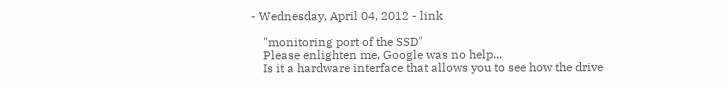- Wednesday, April 04, 2012 - link

    "monitoring port of the SSD"
    Please enlighten me, Google was no help...
    Is it a hardware interface that allows you to see how the drive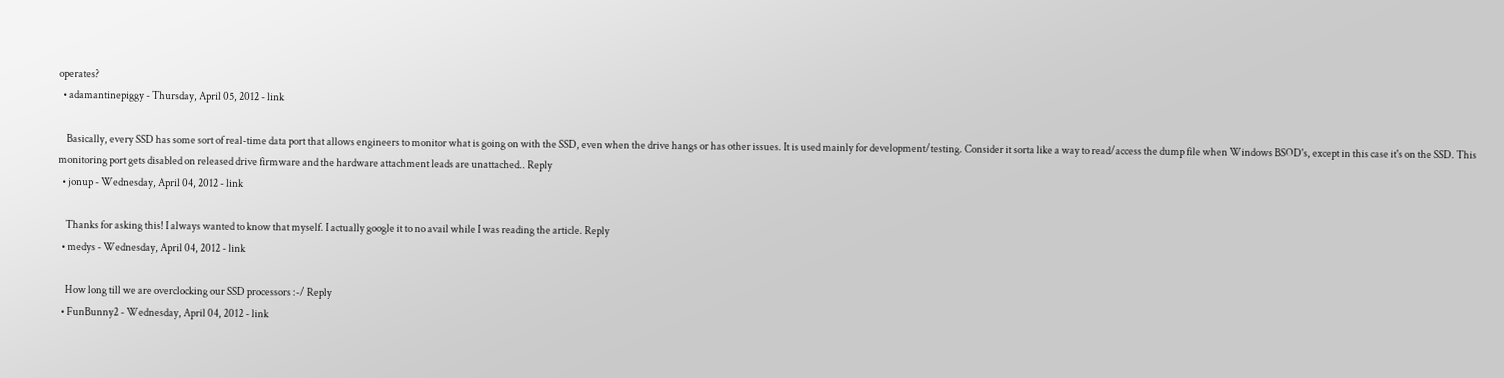operates?
  • adamantinepiggy - Thursday, April 05, 2012 - link

    Basically, every SSD has some sort of real-time data port that allows engineers to monitor what is going on with the SSD, even when the drive hangs or has other issues. It is used mainly for development/testing. Consider it sorta like a way to read/access the dump file when Windows BSOD's, except in this case it's on the SSD. This monitoring port gets disabled on released drive firmware and the hardware attachment leads are unattached.. Reply
  • jonup - Wednesday, April 04, 2012 - link

    Thanks for asking this! I always wanted to know that myself. I actually google it to no avail while I was reading the article. Reply
  • medys - Wednesday, April 04, 2012 - link

    How long till we are overclocking our SSD processors :-/ Reply
  • FunBunny2 - Wednesday, April 04, 2012 - link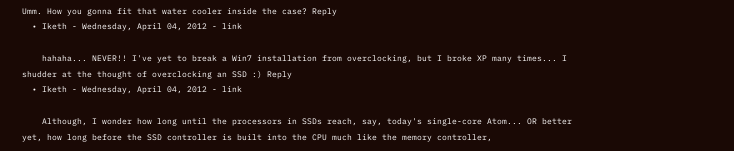Umm. How you gonna fit that water cooler inside the case? Reply
  • Iketh - Wednesday, April 04, 2012 - link

    hahaha... NEVER!! I've yet to break a Win7 installation from overclocking, but I broke XP many times... I shudder at the thought of overclocking an SSD :) Reply
  • Iketh - Wednesday, April 04, 2012 - link

    Although, I wonder how long until the processors in SSDs reach, say, today's single-core Atom... OR better yet, how long before the SSD controller is built into the CPU much like the memory controller,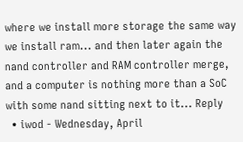where we install more storage the same way we install ram... and then later again the nand controller and RAM controller merge, and a computer is nothing more than a SoC with some nand sitting next to it... Reply
  • iwod - Wednesday, April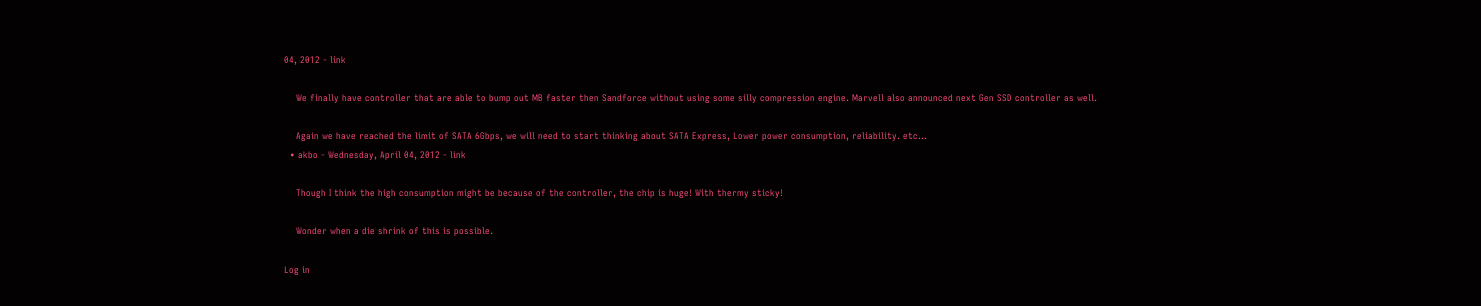04, 2012 - link

    We finally have controller that are able to bump out MB faster then Sandforce without using some silly compression engine. Marvell also announced next Gen SSD controller as well.

    Again we have reached the limit of SATA 6Gbps, we will need to start thinking about SATA Express, Lower power consumption, reliability. etc...
  • akbo - Wednesday, April 04, 2012 - link

    Though I think the high consumption might be because of the controller, the chip is huge! With thermy sticky!

    Wonder when a die shrink of this is possible.

Log in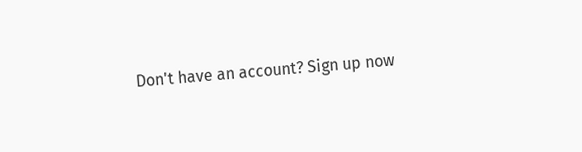Don't have an account? Sign up now